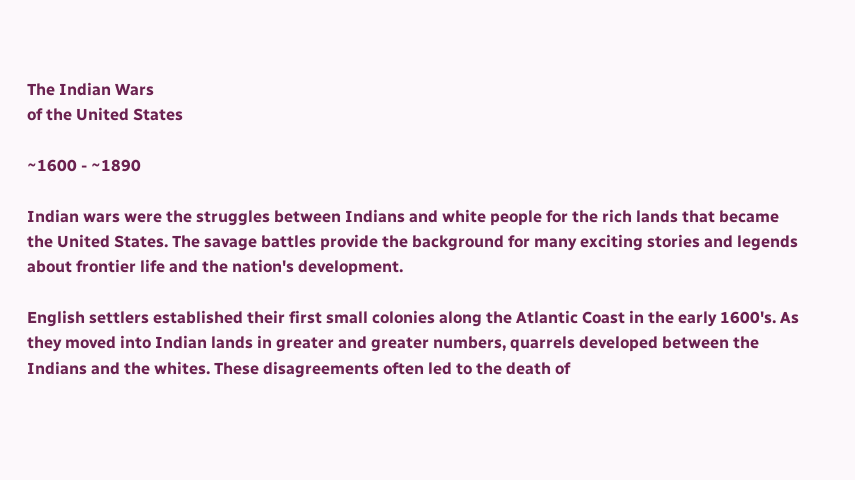The Indian Wars
of the United States

~1600 - ~1890

Indian wars were the struggles between Indians and white people for the rich lands that became the United States. The savage battles provide the background for many exciting stories and legends about frontier life and the nation's development.

English settlers established their first small colonies along the Atlantic Coast in the early 1600's. As they moved into Indian lands in greater and greater numbers, quarrels developed between the Indians and the whites. These disagreements often led to the death of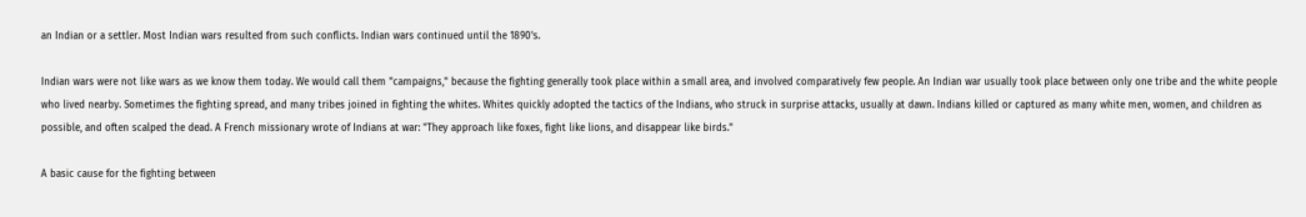an Indian or a settler. Most Indian wars resulted from such conflicts. Indian wars continued until the 1890's.

Indian wars were not like wars as we know them today. We would call them "campaigns," because the fighting generally took place within a small area, and involved comparatively few people. An Indian war usually took place between only one tribe and the white people who lived nearby. Sometimes the fighting spread, and many tribes joined in fighting the whites. Whites quickly adopted the tactics of the Indians, who struck in surprise attacks, usually at dawn. Indians killed or captured as many white men, women, and children as possible, and often scalped the dead. A French missionary wrote of Indians at war: "They approach like foxes, fight like lions, and disappear like birds."

A basic cause for the fighting between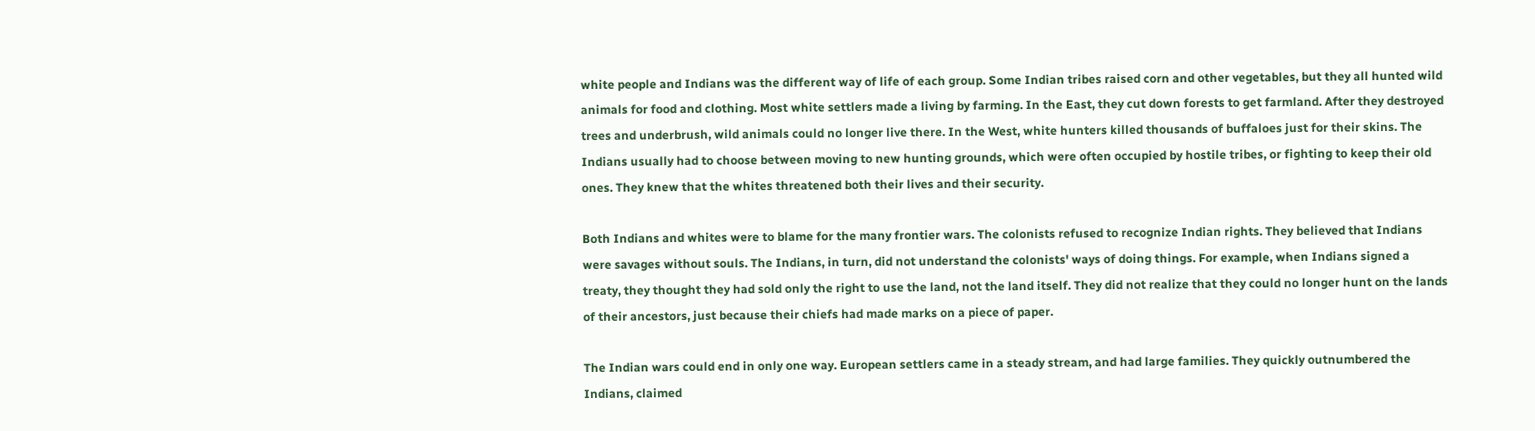white people and Indians was the different way of life of each group. Some Indian tribes raised corn and other vegetables, but they all hunted wild animals for food and clothing. Most white settlers made a living by farming. In the East, they cut down forests to get farmland. After they destroyed trees and underbrush, wild animals could no longer live there. In the West, white hunters killed thousands of buffaloes just for their skins. The Indians usually had to choose between moving to new hunting grounds, which were often occupied by hostile tribes, or fighting to keep their old ones. They knew that the whites threatened both their lives and their security.

Both Indians and whites were to blame for the many frontier wars. The colonists refused to recognize Indian rights. They believed that Indians were savages without souls. The Indians, in turn, did not understand the colonists' ways of doing things. For example, when Indians signed a treaty, they thought they had sold only the right to use the land, not the land itself. They did not realize that they could no longer hunt on the lands of their ancestors, just because their chiefs had made marks on a piece of paper.

The Indian wars could end in only one way. European settlers came in a steady stream, and had large families. They quickly outnumbered the Indians, claimed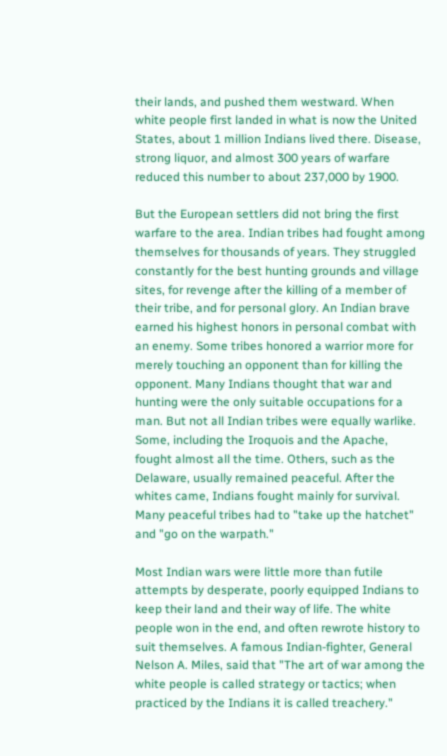their lands, and pushed them westward. When white people first landed in what is now the United States, about 1 million Indians lived there. Disease, strong liquor, and almost 300 years of warfare reduced this number to about 237,000 by 1900.

But the European settlers did not bring the first warfare to the area. Indian tribes had fought among themselves for thousands of years. They struggled constantly for the best hunting grounds and village sites, for revenge after the killing of a member of their tribe, and for personal glory. An Indian brave earned his highest honors in personal combat with an enemy. Some tribes honored a warrior more for merely touching an opponent than for killing the opponent. Many Indians thought that war and hunting were the only suitable occupations for a man. But not all Indian tribes were equally warlike. Some, including the Iroquois and the Apache, fought almost all the time. Others, such as the Delaware, usually remained peaceful. After the whites came, Indians fought mainly for survival. Many peaceful tribes had to "take up the hatchet" and "go on the warpath."

Most Indian wars were little more than futile attempts by desperate, poorly equipped Indians to keep their land and their way of life. The white people won in the end, and often rewrote history to suit themselves. A famous Indian-fighter, General Nelson A. Miles, said that "The art of war among the white people is called strategy or tactics; when practiced by the Indians it is called treachery."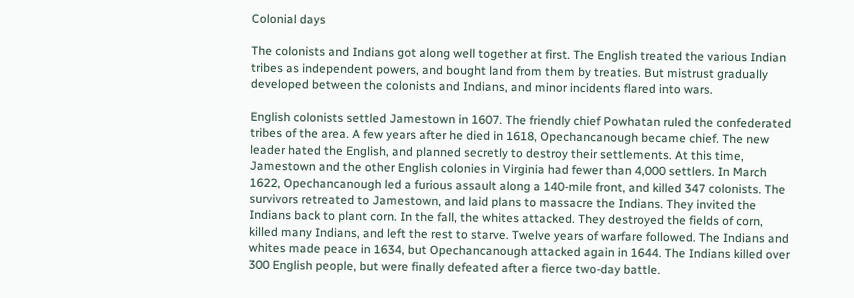Colonial days

The colonists and Indians got along well together at first. The English treated the various Indian tribes as independent powers, and bought land from them by treaties. But mistrust gradually developed between the colonists and Indians, and minor incidents flared into wars.

English colonists settled Jamestown in 1607. The friendly chief Powhatan ruled the confederated tribes of the area. A few years after he died in 1618, Opechancanough became chief. The new leader hated the English, and planned secretly to destroy their settlements. At this time, Jamestown and the other English colonies in Virginia had fewer than 4,000 settlers. In March 1622, Opechancanough led a furious assault along a 140-mile front, and killed 347 colonists. The survivors retreated to Jamestown, and laid plans to massacre the Indians. They invited the Indians back to plant corn. In the fall, the whites attacked. They destroyed the fields of corn, killed many Indians, and left the rest to starve. Twelve years of warfare followed. The Indians and whites made peace in 1634, but Opechancanough attacked again in 1644. The Indians killed over 300 English people, but were finally defeated after a fierce two-day battle.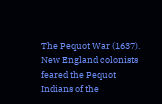The Pequot War (1637). New England colonists feared the Pequot Indians of the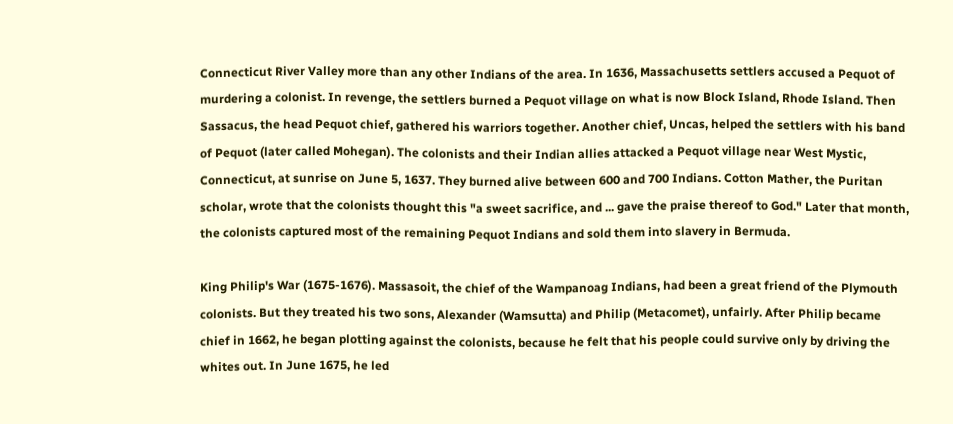Connecticut River Valley more than any other Indians of the area. In 1636, Massachusetts settlers accused a Pequot of murdering a colonist. In revenge, the settlers burned a Pequot village on what is now Block Island, Rhode Island. Then Sassacus, the head Pequot chief, gathered his warriors together. Another chief, Uncas, helped the settlers with his band of Pequot (later called Mohegan). The colonists and their Indian allies attacked a Pequot village near West Mystic, Connecticut, at sunrise on June 5, 1637. They burned alive between 600 and 700 Indians. Cotton Mather, the Puritan scholar, wrote that the colonists thought this "a sweet sacrifice, and ... gave the praise thereof to God." Later that month, the colonists captured most of the remaining Pequot Indians and sold them into slavery in Bermuda.

King Philip's War (1675-1676). Massasoit, the chief of the Wampanoag Indians, had been a great friend of the Plymouth colonists. But they treated his two sons, Alexander (Wamsutta) and Philip (Metacomet), unfairly. After Philip became chief in 1662, he began plotting against the colonists, because he felt that his people could survive only by driving the whites out. In June 1675, he led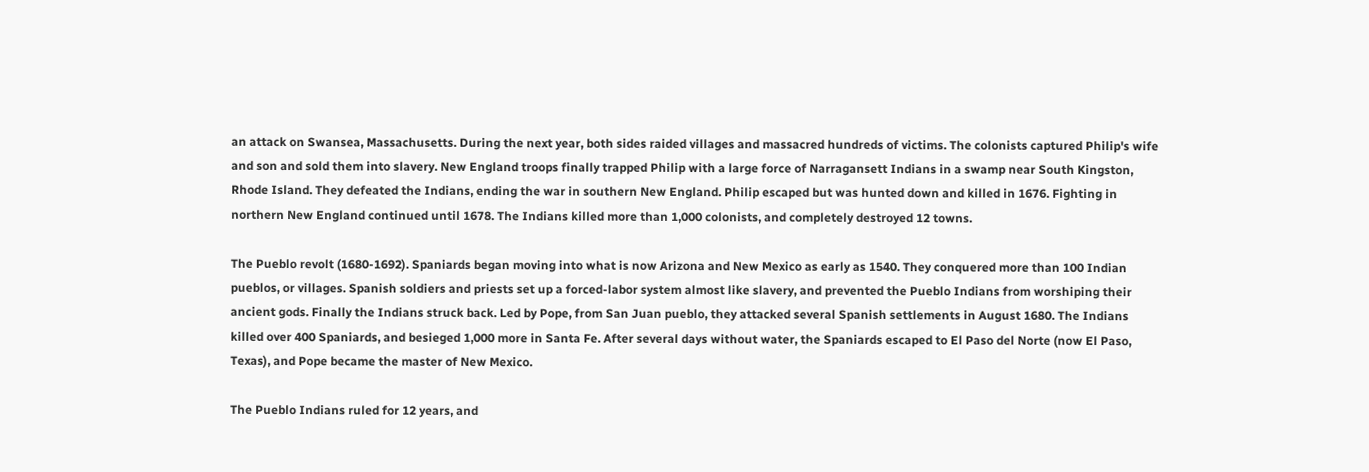an attack on Swansea, Massachusetts. During the next year, both sides raided villages and massacred hundreds of victims. The colonists captured Philip's wife and son and sold them into slavery. New England troops finally trapped Philip with a large force of Narragansett Indians in a swamp near South Kingston, Rhode Island. They defeated the Indians, ending the war in southern New England. Philip escaped but was hunted down and killed in 1676. Fighting in northern New England continued until 1678. The Indians killed more than 1,000 colonists, and completely destroyed 12 towns.

The Pueblo revolt (1680-1692). Spaniards began moving into what is now Arizona and New Mexico as early as 1540. They conquered more than 100 Indian pueblos, or villages. Spanish soldiers and priests set up a forced-labor system almost like slavery, and prevented the Pueblo Indians from worshiping their ancient gods. Finally the Indians struck back. Led by Pope, from San Juan pueblo, they attacked several Spanish settlements in August 1680. The Indians killed over 400 Spaniards, and besieged 1,000 more in Santa Fe. After several days without water, the Spaniards escaped to El Paso del Norte (now El Paso, Texas), and Pope became the master of New Mexico.

The Pueblo Indians ruled for 12 years, and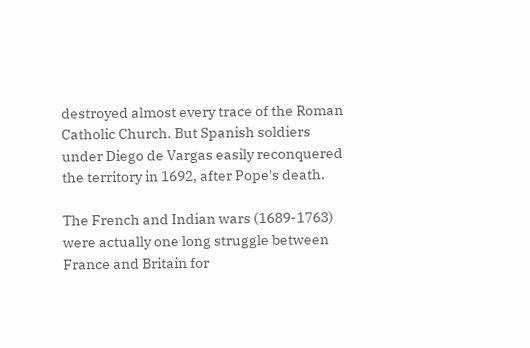destroyed almost every trace of the Roman Catholic Church. But Spanish soldiers under Diego de Vargas easily reconquered the territory in 1692, after Pope's death.

The French and Indian wars (1689-1763) were actually one long struggle between France and Britain for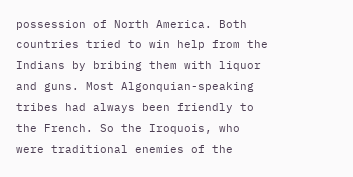possession of North America. Both countries tried to win help from the Indians by bribing them with liquor and guns. Most Algonquian-speaking tribes had always been friendly to the French. So the Iroquois, who were traditional enemies of the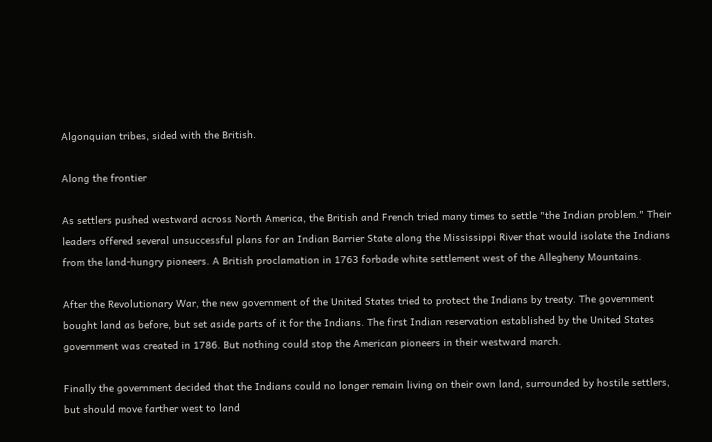Algonquian tribes, sided with the British.

Along the frontier

As settlers pushed westward across North America, the British and French tried many times to settle "the Indian problem." Their leaders offered several unsuccessful plans for an Indian Barrier State along the Mississippi River that would isolate the Indians from the land-hungry pioneers. A British proclamation in 1763 forbade white settlement west of the Allegheny Mountains.

After the Revolutionary War, the new government of the United States tried to protect the Indians by treaty. The government bought land as before, but set aside parts of it for the Indians. The first Indian reservation established by the United States government was created in 1786. But nothing could stop the American pioneers in their westward march.

Finally the government decided that the Indians could no longer remain living on their own land, surrounded by hostile settlers, but should move farther west to land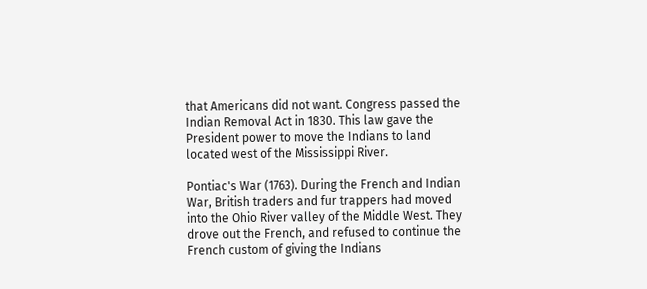that Americans did not want. Congress passed the Indian Removal Act in 1830. This law gave the President power to move the Indians to land located west of the Mississippi River.

Pontiac's War (1763). During the French and Indian War, British traders and fur trappers had moved into the Ohio River valley of the Middle West. They drove out the French, and refused to continue the French custom of giving the Indians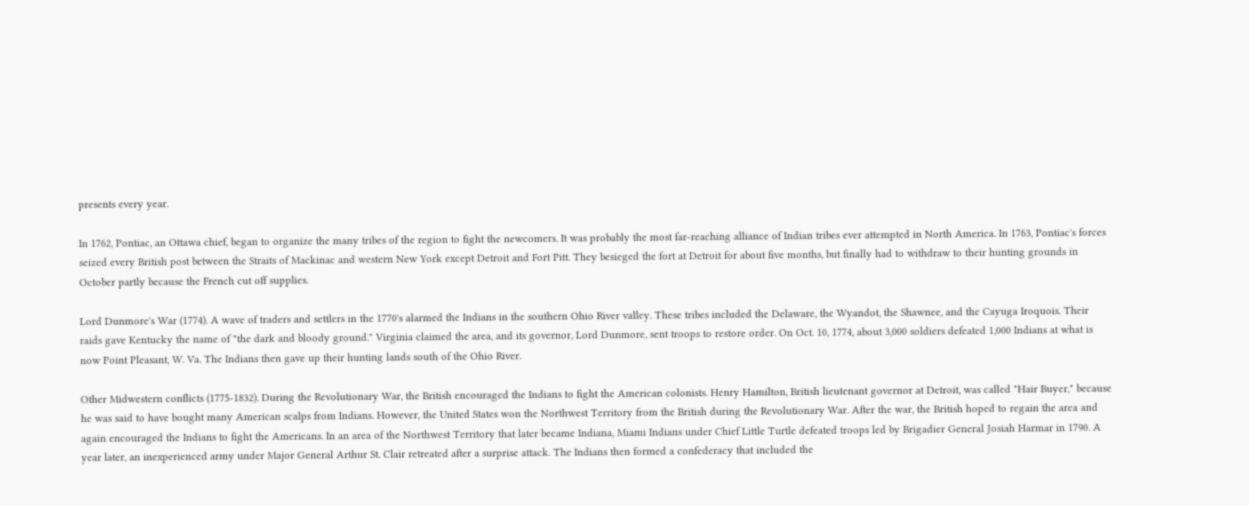presents every year.

In 1762, Pontiac, an Ottawa chief, began to organize the many tribes of the region to fight the newcomers. It was probably the most far-reaching alliance of Indian tribes ever attempted in North America. In 1763, Pontiac's forces seized every British post between the Straits of Mackinac and western New York except Detroit and Fort Pitt. They besieged the fort at Detroit for about five months, but finally had to withdraw to their hunting grounds in October partly because the French cut off supplies.

Lord Dunmore's War (1774). A wave of traders and settlers in the 1770's alarmed the Indians in the southern Ohio River valley. These tribes included the Delaware, the Wyandot, the Shawnee, and the Cayuga Iroquois. Their raids gave Kentucky the name of "the dark and bloody ground." Virginia claimed the area, and its governor, Lord Dunmore, sent troops to restore order. On Oct. 10, 1774, about 3,000 soldiers defeated 1,000 Indians at what is now Point Pleasant, W. Va. The Indians then gave up their hunting lands south of the Ohio River.

Other Midwestern conflicts (1775-1832). During the Revolutionary War, the British encouraged the Indians to fight the American colonists. Henry Hamilton, British lieutenant governor at Detroit, was called "Hair Buyer," because he was said to have bought many American scalps from Indians. However, the United States won the Northwest Territory from the British during the Revolutionary War. After the war, the British hoped to regain the area and again encouraged the Indians to fight the Americans. In an area of the Northwest Territory that later became Indiana, Miami Indians under Chief Little Turtle defeated troops led by Brigadier General Josiah Harmar in 1790. A year later, an inexperienced army under Major General Arthur St. Clair retreated after a surprise attack. The Indians then formed a confederacy that included the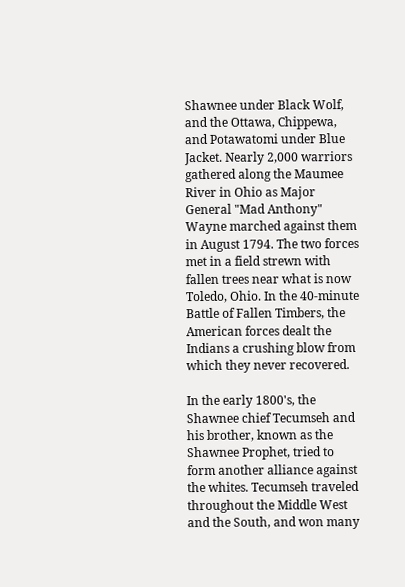Shawnee under Black Wolf, and the Ottawa, Chippewa, and Potawatomi under Blue Jacket. Nearly 2,000 warriors gathered along the Maumee River in Ohio as Major General "Mad Anthony" Wayne marched against them in August 1794. The two forces met in a field strewn with fallen trees near what is now Toledo, Ohio. In the 40-minute Battle of Fallen Timbers, the American forces dealt the Indians a crushing blow from which they never recovered.

In the early 1800's, the Shawnee chief Tecumseh and his brother, known as the Shawnee Prophet, tried to form another alliance against the whites. Tecumseh traveled throughout the Middle West and the South, and won many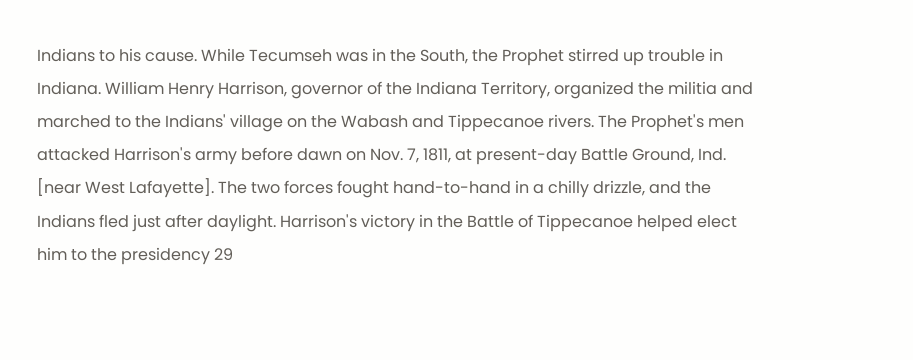Indians to his cause. While Tecumseh was in the South, the Prophet stirred up trouble in Indiana. William Henry Harrison, governor of the Indiana Territory, organized the militia and marched to the Indians' village on the Wabash and Tippecanoe rivers. The Prophet's men attacked Harrison's army before dawn on Nov. 7, 1811, at present-day Battle Ground, Ind. [near West Lafayette]. The two forces fought hand-to-hand in a chilly drizzle, and the Indians fled just after daylight. Harrison's victory in the Battle of Tippecanoe helped elect him to the presidency 29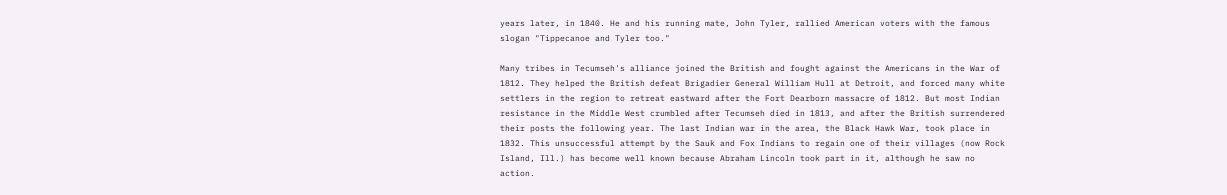years later, in 1840. He and his running mate, John Tyler, rallied American voters with the famous slogan "Tippecanoe and Tyler too."

Many tribes in Tecumseh's alliance joined the British and fought against the Americans in the War of 1812. They helped the British defeat Brigadier General William Hull at Detroit, and forced many white settlers in the region to retreat eastward after the Fort Dearborn massacre of 1812. But most Indian resistance in the Middle West crumbled after Tecumseh died in 1813, and after the British surrendered their posts the following year. The last Indian war in the area, the Black Hawk War, took place in 1832. This unsuccessful attempt by the Sauk and Fox Indians to regain one of their villages (now Rock Island, Ill.) has become well known because Abraham Lincoln took part in it, although he saw no action.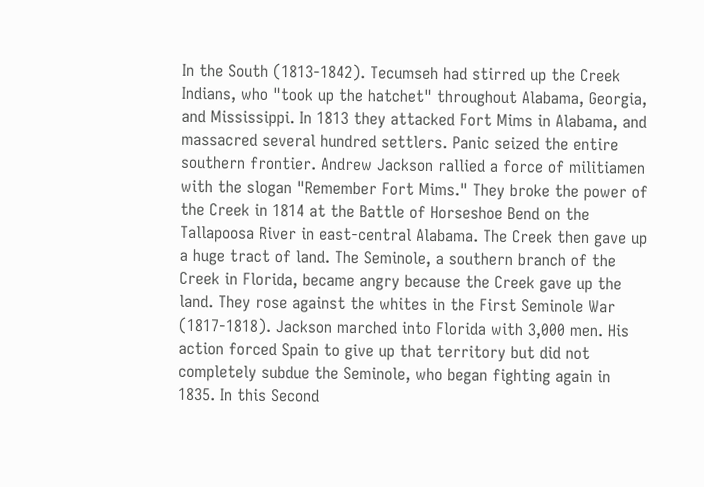In the South (1813-1842). Tecumseh had stirred up the Creek Indians, who "took up the hatchet" throughout Alabama, Georgia, and Mississippi. In 1813 they attacked Fort Mims in Alabama, and massacred several hundred settlers. Panic seized the entire southern frontier. Andrew Jackson rallied a force of militiamen with the slogan "Remember Fort Mims." They broke the power of the Creek in 1814 at the Battle of Horseshoe Bend on the Tallapoosa River in east-central Alabama. The Creek then gave up a huge tract of land. The Seminole, a southern branch of the Creek in Florida, became angry because the Creek gave up the land. They rose against the whites in the First Seminole War (1817-1818). Jackson marched into Florida with 3,000 men. His action forced Spain to give up that territory but did not completely subdue the Seminole, who began fighting again in 1835. In this Second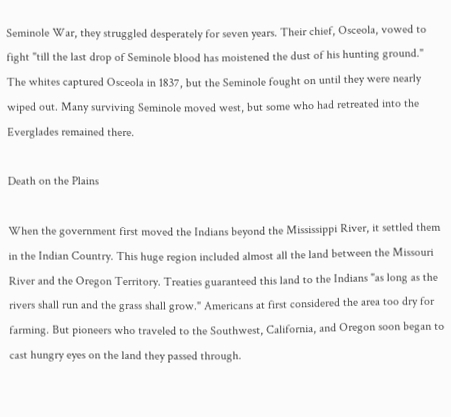Seminole War, they struggled desperately for seven years. Their chief, Osceola, vowed to fight "till the last drop of Seminole blood has moistened the dust of his hunting ground." The whites captured Osceola in 1837, but the Seminole fought on until they were nearly wiped out. Many surviving Seminole moved west, but some who had retreated into the Everglades remained there.

Death on the Plains

When the government first moved the Indians beyond the Mississippi River, it settled them in the Indian Country. This huge region included almost all the land between the Missouri River and the Oregon Territory. Treaties guaranteed this land to the Indians "as long as the rivers shall run and the grass shall grow." Americans at first considered the area too dry for farming. But pioneers who traveled to the Southwest, California, and Oregon soon began to cast hungry eyes on the land they passed through.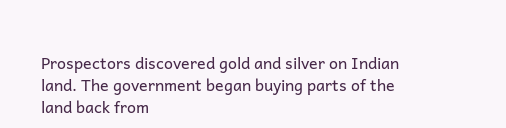Prospectors discovered gold and silver on Indian land. The government began buying parts of the land back from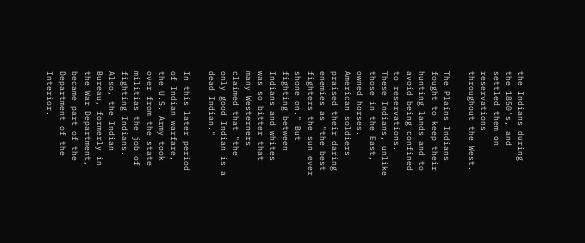the Indians during the 1850's, and settled them on reservations throughout the West.

The Plains Indians fought to keep their hunting lands and to avoid being confined to reservations. These Indians, unlike those in the East, owned horses. American soldiers praised their daring enemies as "the best fighters the sun ever shone on." But fighting between Indians and whites was so bitter that many Westerners claimed that "the only good Indian is a dead Indian."

In this later period of Indian warfare, the U.S. Army took over from the state militias the job of fighting Indians. Also, the Indian Bureau, formerly in the War Department, became part of the Department of the Interior.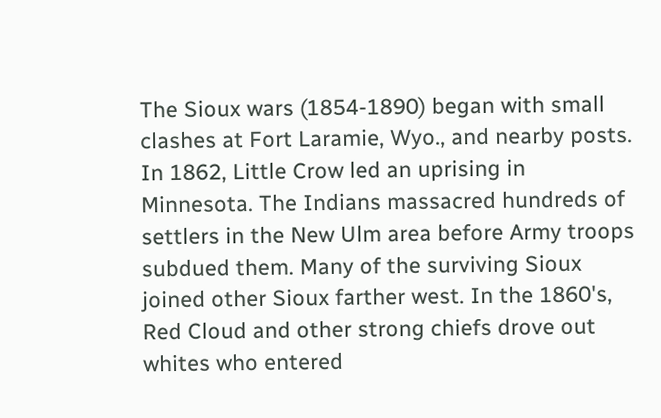The Sioux wars (1854-1890) began with small clashes at Fort Laramie, Wyo., and nearby posts. In 1862, Little Crow led an uprising in Minnesota. The Indians massacred hundreds of settlers in the New Ulm area before Army troops subdued them. Many of the surviving Sioux joined other Sioux farther west. In the 1860's, Red Cloud and other strong chiefs drove out whites who entered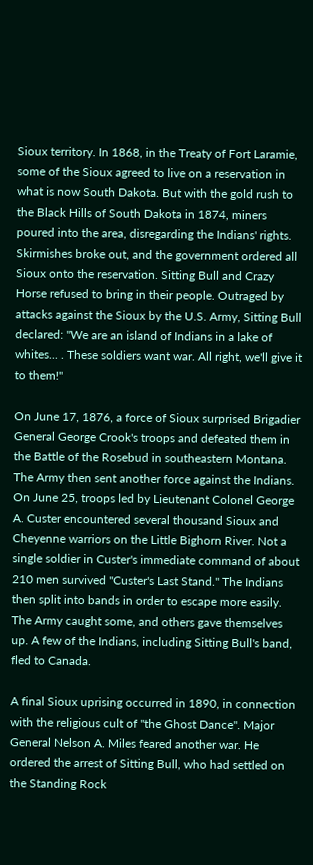Sioux territory. In 1868, in the Treaty of Fort Laramie, some of the Sioux agreed to live on a reservation in what is now South Dakota. But with the gold rush to the Black Hills of South Dakota in 1874, miners poured into the area, disregarding the Indians' rights. Skirmishes broke out, and the government ordered all Sioux onto the reservation. Sitting Bull and Crazy Horse refused to bring in their people. Outraged by attacks against the Sioux by the U.S. Army, Sitting Bull declared: "We are an island of Indians in a lake of whites... . These soldiers want war. All right, we'll give it to them!"

On June 17, 1876, a force of Sioux surprised Brigadier General George Crook's troops and defeated them in the Battle of the Rosebud in southeastern Montana. The Army then sent another force against the Indians. On June 25, troops led by Lieutenant Colonel George A. Custer encountered several thousand Sioux and Cheyenne warriors on the Little Bighorn River. Not a single soldier in Custer's immediate command of about 210 men survived "Custer's Last Stand." The Indians then split into bands in order to escape more easily. The Army caught some, and others gave themselves up. A few of the Indians, including Sitting Bull's band, fled to Canada.

A final Sioux uprising occurred in 1890, in connection with the religious cult of "the Ghost Dance". Major General Nelson A. Miles feared another war. He ordered the arrest of Sitting Bull, who had settled on the Standing Rock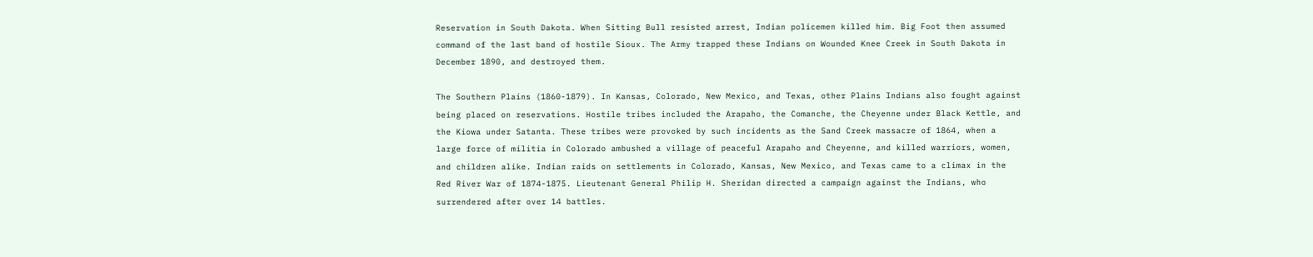Reservation in South Dakota. When Sitting Bull resisted arrest, Indian policemen killed him. Big Foot then assumed command of the last band of hostile Sioux. The Army trapped these Indians on Wounded Knee Creek in South Dakota in December 1890, and destroyed them.

The Southern Plains (1860-1879). In Kansas, Colorado, New Mexico, and Texas, other Plains Indians also fought against being placed on reservations. Hostile tribes included the Arapaho, the Comanche, the Cheyenne under Black Kettle, and the Kiowa under Satanta. These tribes were provoked by such incidents as the Sand Creek massacre of 1864, when a large force of militia in Colorado ambushed a village of peaceful Arapaho and Cheyenne, and killed warriors, women, and children alike. Indian raids on settlements in Colorado, Kansas, New Mexico, and Texas came to a climax in the Red River War of 1874-1875. Lieutenant General Philip H. Sheridan directed a campaign against the Indians, who surrendered after over 14 battles.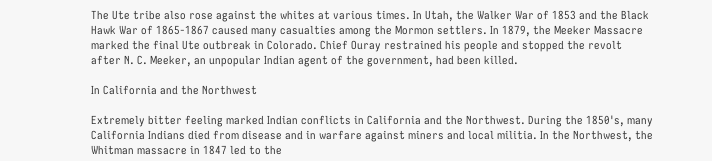The Ute tribe also rose against the whites at various times. In Utah, the Walker War of 1853 and the Black Hawk War of 1865-1867 caused many casualties among the Mormon settlers. In 1879, the Meeker Massacre marked the final Ute outbreak in Colorado. Chief Ouray restrained his people and stopped the revolt after N. C. Meeker, an unpopular Indian agent of the government, had been killed.

In California and the Northwest

Extremely bitter feeling marked Indian conflicts in California and the Northwest. During the 1850's, many California Indians died from disease and in warfare against miners and local militia. In the Northwest, the Whitman massacre in 1847 led to the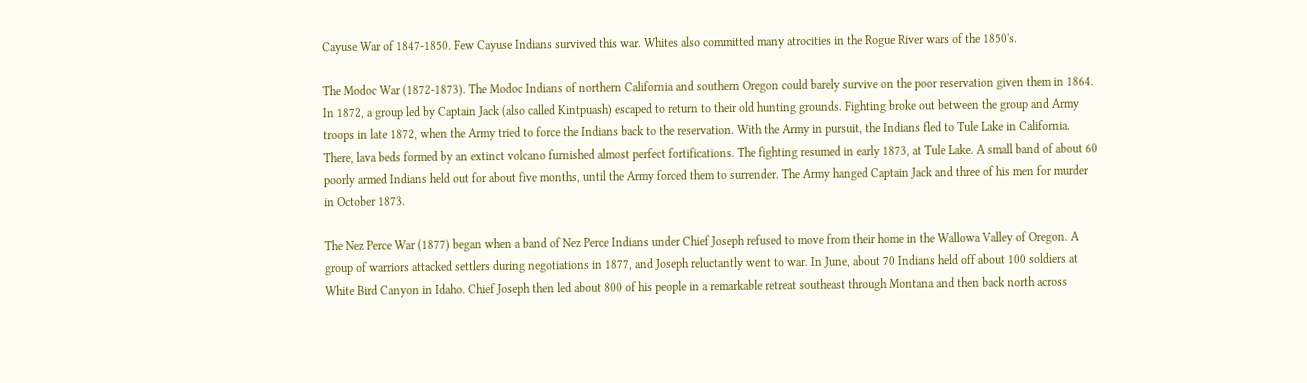Cayuse War of 1847-1850. Few Cayuse Indians survived this war. Whites also committed many atrocities in the Rogue River wars of the 1850's.

The Modoc War (1872-1873). The Modoc Indians of northern California and southern Oregon could barely survive on the poor reservation given them in 1864. In 1872, a group led by Captain Jack (also called Kintpuash) escaped to return to their old hunting grounds. Fighting broke out between the group and Army troops in late 1872, when the Army tried to force the Indians back to the reservation. With the Army in pursuit, the Indians fled to Tule Lake in California. There, lava beds formed by an extinct volcano furnished almost perfect fortifications. The fighting resumed in early 1873, at Tule Lake. A small band of about 60 poorly armed Indians held out for about five months, until the Army forced them to surrender. The Army hanged Captain Jack and three of his men for murder in October 1873.

The Nez Perce War (1877) began when a band of Nez Perce Indians under Chief Joseph refused to move from their home in the Wallowa Valley of Oregon. A group of warriors attacked settlers during negotiations in 1877, and Joseph reluctantly went to war. In June, about 70 Indians held off about 100 soldiers at White Bird Canyon in Idaho. Chief Joseph then led about 800 of his people in a remarkable retreat southeast through Montana and then back north across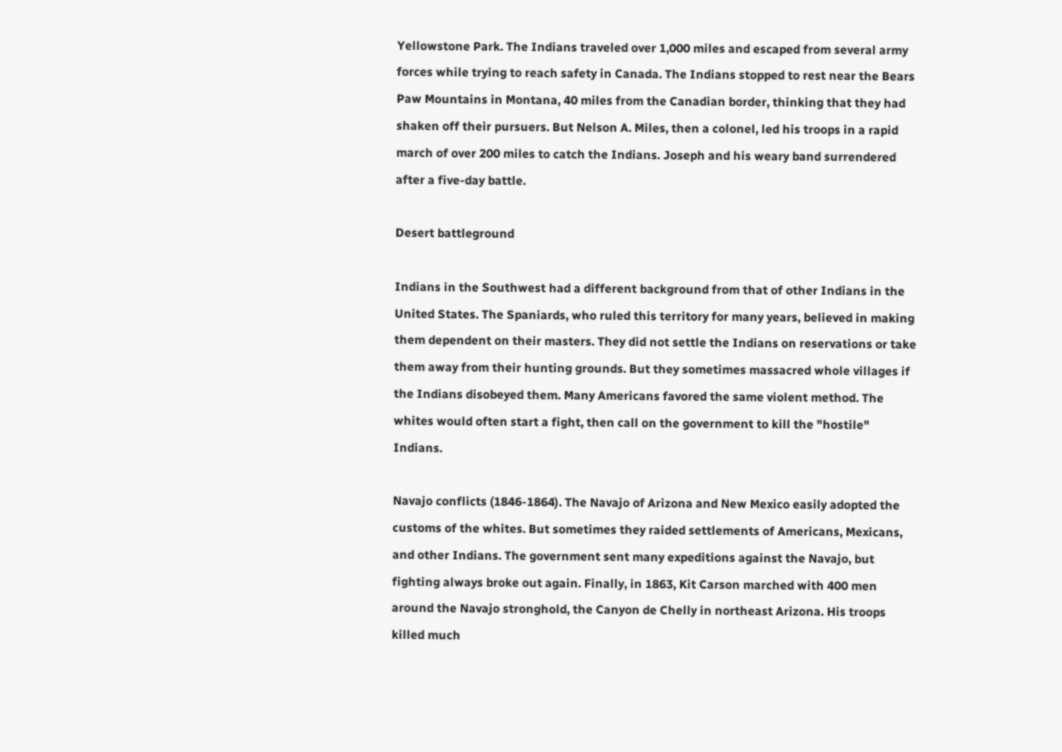Yellowstone Park. The Indians traveled over 1,000 miles and escaped from several army forces while trying to reach safety in Canada. The Indians stopped to rest near the Bears Paw Mountains in Montana, 40 miles from the Canadian border, thinking that they had shaken off their pursuers. But Nelson A. Miles, then a colonel, led his troops in a rapid march of over 200 miles to catch the Indians. Joseph and his weary band surrendered after a five-day battle.

Desert battleground

Indians in the Southwest had a different background from that of other Indians in the United States. The Spaniards, who ruled this territory for many years, believed in making them dependent on their masters. They did not settle the Indians on reservations or take them away from their hunting grounds. But they sometimes massacred whole villages if the Indians disobeyed them. Many Americans favored the same violent method. The whites would often start a fight, then call on the government to kill the "hostile" Indians.

Navajo conflicts (1846-1864). The Navajo of Arizona and New Mexico easily adopted the customs of the whites. But sometimes they raided settlements of Americans, Mexicans, and other Indians. The government sent many expeditions against the Navajo, but fighting always broke out again. Finally, in 1863, Kit Carson marched with 400 men around the Navajo stronghold, the Canyon de Chelly in northeast Arizona. His troops killed much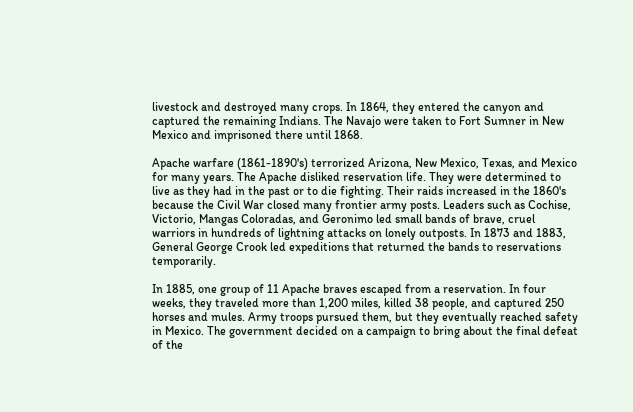livestock and destroyed many crops. In 1864, they entered the canyon and captured the remaining Indians. The Navajo were taken to Fort Sumner in New Mexico and imprisoned there until 1868.

Apache warfare (1861-1890's) terrorized Arizona, New Mexico, Texas, and Mexico for many years. The Apache disliked reservation life. They were determined to live as they had in the past or to die fighting. Their raids increased in the 1860's because the Civil War closed many frontier army posts. Leaders such as Cochise, Victorio, Mangas Coloradas, and Geronimo led small bands of brave, cruel warriors in hundreds of lightning attacks on lonely outposts. In 1873 and 1883, General George Crook led expeditions that returned the bands to reservations temporarily.

In 1885, one group of 11 Apache braves escaped from a reservation. In four weeks, they traveled more than 1,200 miles, killed 38 people, and captured 250 horses and mules. Army troops pursued them, but they eventually reached safety in Mexico. The government decided on a campaign to bring about the final defeat of the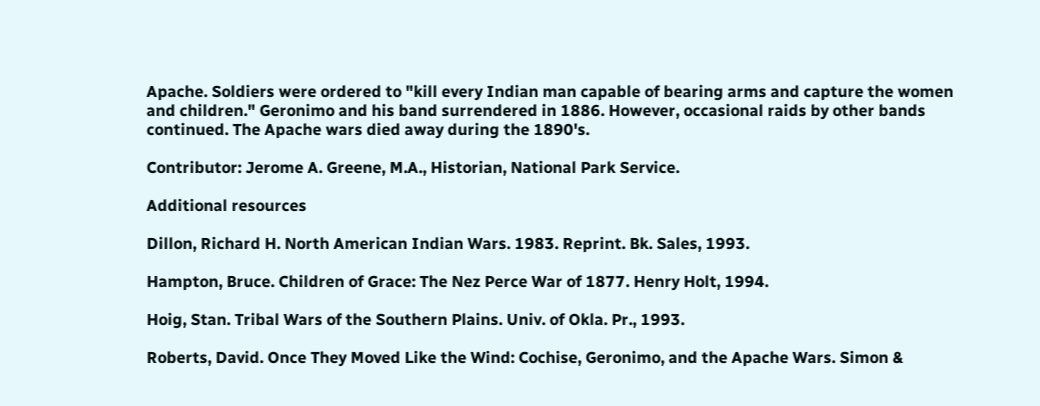Apache. Soldiers were ordered to "kill every Indian man capable of bearing arms and capture the women and children." Geronimo and his band surrendered in 1886. However, occasional raids by other bands continued. The Apache wars died away during the 1890's.

Contributor: Jerome A. Greene, M.A., Historian, National Park Service.

Additional resources

Dillon, Richard H. North American Indian Wars. 1983. Reprint. Bk. Sales, 1993.

Hampton, Bruce. Children of Grace: The Nez Perce War of 1877. Henry Holt, 1994.

Hoig, Stan. Tribal Wars of the Southern Plains. Univ. of Okla. Pr., 1993.

Roberts, David. Once They Moved Like the Wind: Cochise, Geronimo, and the Apache Wars. Simon &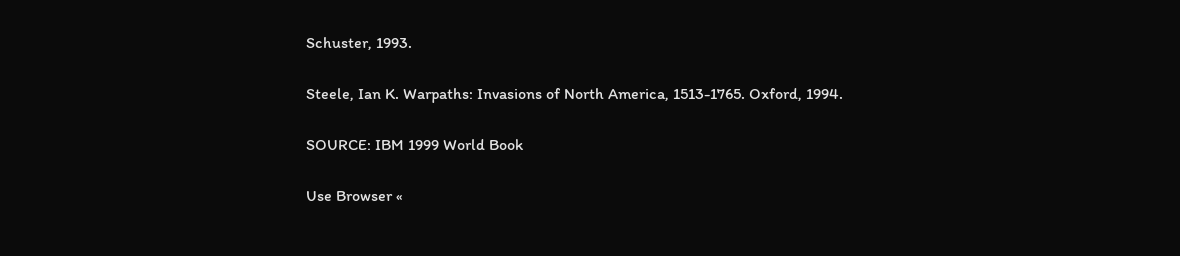Schuster, 1993.

Steele, Ian K. Warpaths: Invasions of North America, 1513-1765. Oxford, 1994.

SOURCE: IBM 1999 World Book

Use Browser «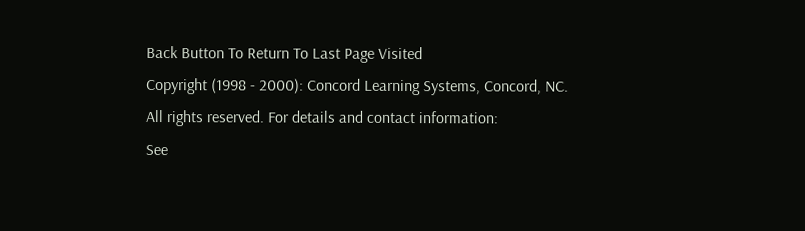Back Button To Return To Last Page Visited
Copyright (1998 - 2000): Concord Learning Systems, Concord, NC.
All rights reserved. For details and contact information:
See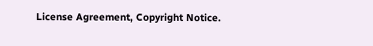License Agreement, Copyright Notice.